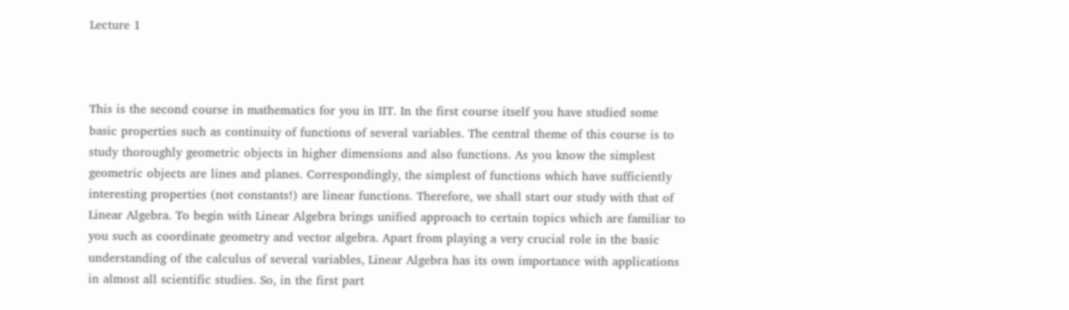Lecture 1



This is the second course in mathematics for you in IIT. In the first course itself you have studied some basic properties such as continuity of functions of several variables. The central theme of this course is to study thoroughly geometric objects in higher dimensions and also functions. As you know the simplest geometric objects are lines and planes. Correspondingly, the simplest of functions which have sufficiently interesting properties (not constants!) are linear functions. Therefore, we shall start our study with that of Linear Algebra. To begin with Linear Algebra brings unified approach to certain topics which are familiar to you such as coordinate geometry and vector algebra. Apart from playing a very crucial role in the basic understanding of the calculus of several variables, Linear Algebra has its own importance with applications in almost all scientific studies. So, in the first part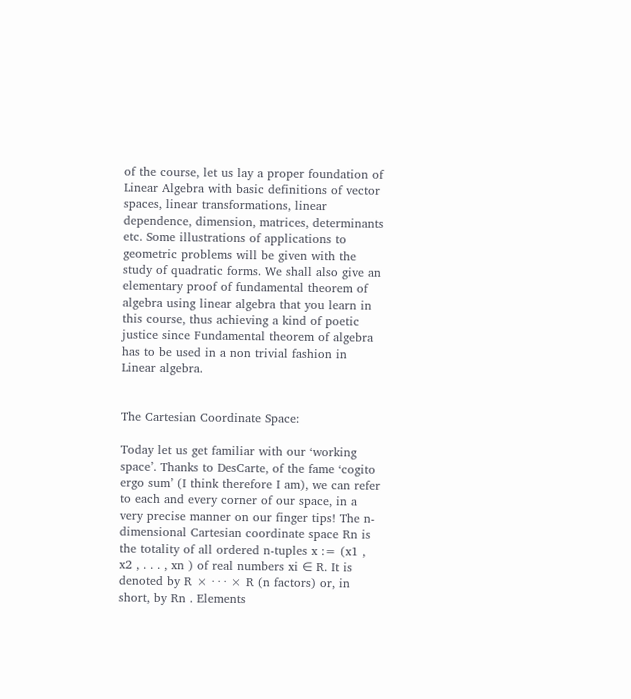of the course, let us lay a proper foundation of Linear Algebra with basic definitions of vector spaces, linear transformations, linear dependence, dimension, matrices, determinants etc. Some illustrations of applications to geometric problems will be given with the study of quadratic forms. We shall also give an elementary proof of fundamental theorem of algebra using linear algebra that you learn in this course, thus achieving a kind of poetic justice since Fundamental theorem of algebra has to be used in a non trivial fashion in Linear algebra.


The Cartesian Coordinate Space:

Today let us get familiar with our ‘working space’. Thanks to DesCarte, of the fame ‘cogito ergo sum’ (I think therefore I am), we can refer to each and every corner of our space, in a very precise manner on our finger tips! The n-dimensional Cartesian coordinate space Rn is the totality of all ordered n-tuples x := (x1 , x2 , . . . , xn ) of real numbers xi ∈ R. It is denoted by R × · · · × R (n factors) or, in short, by Rn . Elements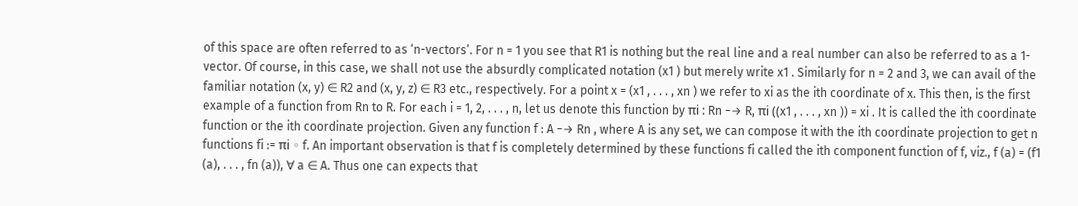of this space are often referred to as ‘n-vectors’. For n = 1 you see that R1 is nothing but the real line and a real number can also be referred to as a 1-vector. Of course, in this case, we shall not use the absurdly complicated notation (x1 ) but merely write x1 . Similarly for n = 2 and 3, we can avail of the familiar notation (x, y) ∈ R2 and (x, y, z) ∈ R3 etc., respectively. For a point x = (x1 , . . . , xn ) we refer to xi as the ith coordinate of x. This then, is the first example of a function from Rn to R. For each i = 1, 2, . . . , n, let us denote this function by πi : Rn −→ R, πi ((x1 , . . . , xn )) = xi . It is called the ith coordinate function or the ith coordinate projection. Given any function f : A −→ Rn , where A is any set, we can compose it with the ith coordinate projection to get n functions fi := πi ◦ f. An important observation is that f is completely determined by these functions fi called the ith component function of f, viz., f (a) = (f1 (a), . . . , fn (a)), ∀ a ∈ A. Thus one can expects that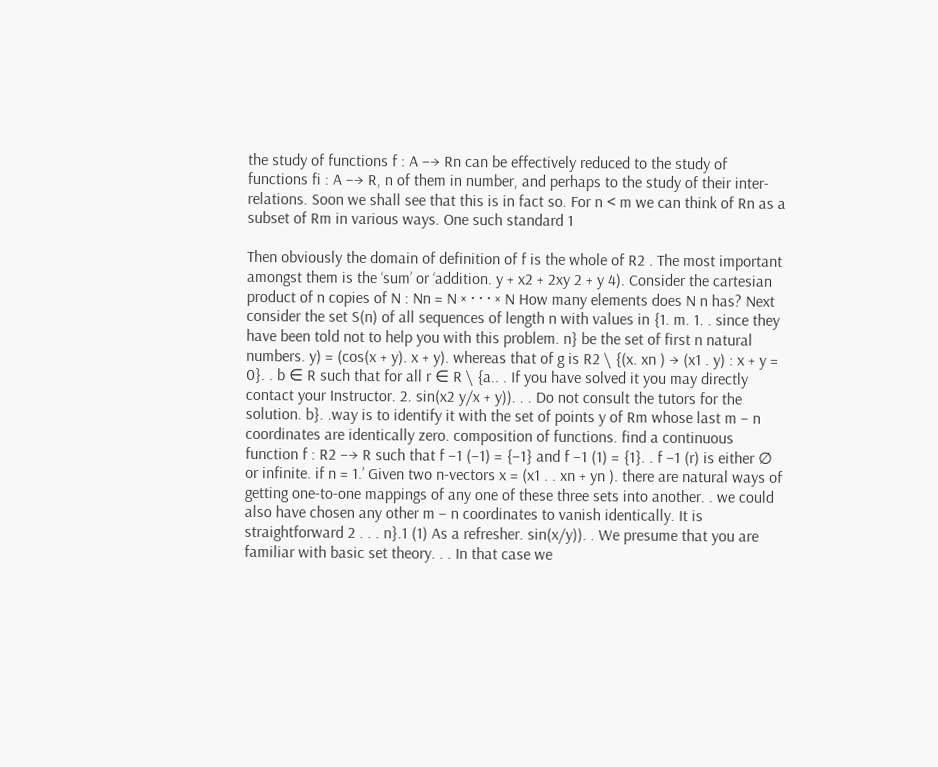the study of functions f : A −→ Rn can be effectively reduced to the study of functions fi : A −→ R, n of them in number, and perhaps to the study of their inter-relations. Soon we shall see that this is in fact so. For n < m we can think of Rn as a subset of Rm in various ways. One such standard 1

Then obviously the domain of definition of f is the whole of R2 . The most important amongst them is the ‘sum’ or ‘addition. y + x2 + 2xy 2 + y 4). Consider the cartesian product of n copies of N : Nn = N × · · · × N How many elements does N n has? Next consider the set S(n) of all sequences of length n with values in {1. m. 1. . since they have been told not to help you with this problem. n} be the set of first n natural numbers. y) = (cos(x + y). x + y). whereas that of g is R2 \ {(x. xn ) → (x1 . y) : x + y = 0}. . b ∈ R such that for all r ∈ R \ {a.. . If you have solved it you may directly contact your Instructor. 2. sin(x2 y/x + y)). . . Do not consult the tutors for the solution. b}. .way is to identify it with the set of points y of Rm whose last m − n coordinates are identically zero. composition of functions. find a continuous function f : R2 −→ R such that f −1 (−1) = {−1} and f −1 (1) = {1}. . f −1 (r) is either ∅ or infinite. if n = 1.’ Given two n-vectors x = (x1 . . xn + yn ). there are natural ways of getting one-to-one mappings of any one of these three sets into another. . we could also have chosen any other m − n coordinates to vanish identically. It is straightforward 2 . . . n}.1 (1) As a refresher. sin(x/y)). . We presume that you are familiar with basic set theory. . . In that case we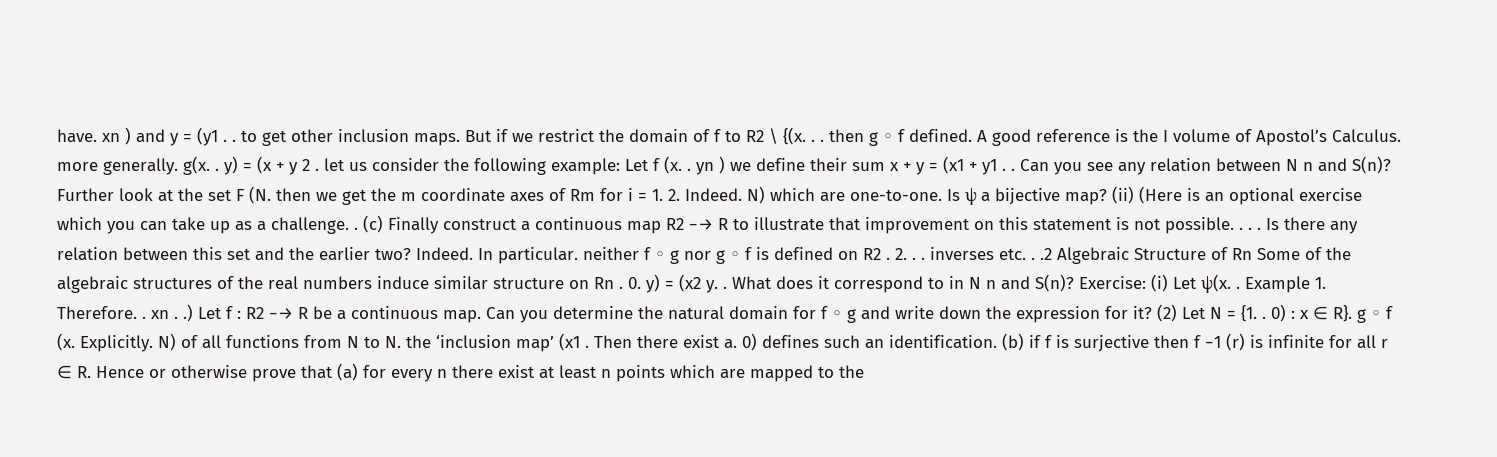have. xn ) and y = (y1 . . to get other inclusion maps. But if we restrict the domain of f to R2 \ {(x. . . then g ◦ f defined. A good reference is the I volume of Apostol’s Calculus. more generally. g(x. . y) = (x + y 2 . let us consider the following example: Let f (x. . yn ) we define their sum x + y = (x1 + y1 . . Can you see any relation between N n and S(n)? Further look at the set F (N. then we get the m coordinate axes of Rm for i = 1. 2. Indeed. N) which are one-to-one. Is ψ a bijective map? (ii) (Here is an optional exercise which you can take up as a challenge. . (c) Finally construct a continuous map R2 −→ R to illustrate that improvement on this statement is not possible. . . . Is there any relation between this set and the earlier two? Indeed. In particular. neither f ◦ g nor g ◦ f is defined on R2 . 2. . . inverses etc. . .2 Algebraic Structure of Rn Some of the algebraic structures of the real numbers induce similar structure on Rn . 0. y) = (x2 y. . What does it correspond to in N n and S(n)? Exercise: (i) Let ψ(x. . Example 1. Therefore. . xn . .) Let f : R2 −→ R be a continuous map. Can you determine the natural domain for f ◦ g and write down the expression for it? (2) Let N = {1. . 0) : x ∈ R}. g ◦ f (x. Explicitly. N) of all functions from N to N. the ‘inclusion map’ (x1 . Then there exist a. 0) defines such an identification. (b) if f is surjective then f −1 (r) is infinite for all r ∈ R. Hence or otherwise prove that (a) for every n there exist at least n points which are mapped to the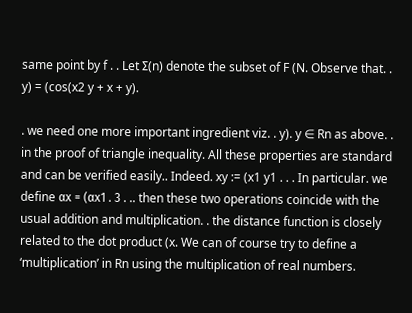same point by f . . Let Σ(n) denote the subset of F (N. Observe that. . y) = (cos(x2 y + x + y).

. we need one more important ingredient viz. . y). y ∈ Rn as above. . in the proof of triangle inequality. All these properties are standard and can be verified easily.. Indeed. xy := (x1 y1 . . . In particular. we define αx = (αx1 . 3 . .. then these two operations coincide with the usual addition and multiplication. . the distance function is closely related to the dot product (x. We can of course try to define a ‘multiplication’ in Rn using the multiplication of real numbers.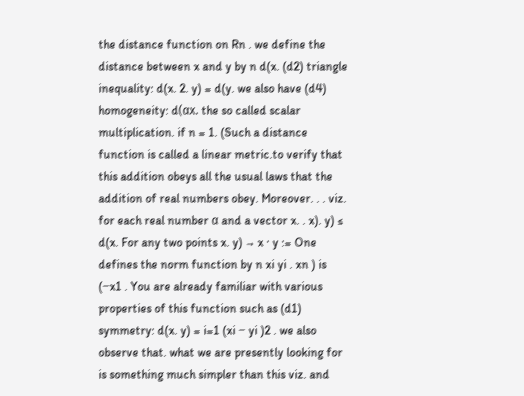the distance function on Rn . we define the distance between x and y by n d(x. (d2) triangle inequality: d(x. 2. y) = d(y. we also have (d4) homogeneity: d(αx. the so called scalar multiplication. if n = 1. (Such a distance function is called a linear metric.to verify that this addition obeys all the usual laws that the addition of real numbers obey. Moreover. . . viz. for each real number α and a vector x. . x). y) ≤ d(x. For any two points x. y) → x · y := One defines the norm function by n xi yi . xn ) is (−x1 . You are already familiar with various properties of this function such as (d1) symmetry: d(x. y) = i=1 (xi − yi )2 . we also observe that. what we are presently looking for is something much simpler than this viz. and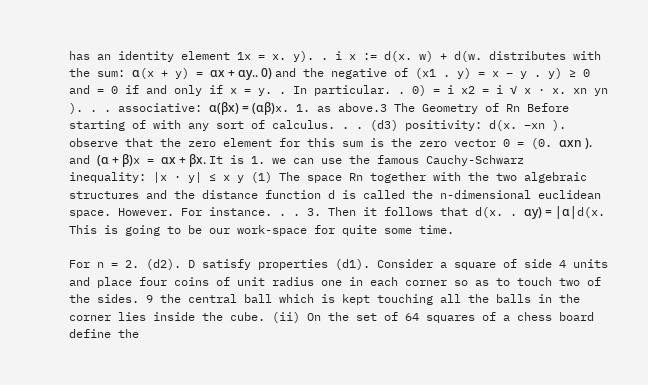has an identity element 1x = x. y). . i x := d(x. w) + d(w. distributes with the sum: α(x + y) = αx + αy.. 0) and the negative of (x1 . y) = x − y . y) ≥ 0 and = 0 if and only if x = y. . In particular. . 0) = i x2 = i √ x · x. xn yn ). . . associative: α(βx) = (αβ)x. 1. as above.3 The Geometry of Rn Before starting of with any sort of calculus. . . (d3) positivity: d(x. −xn ). observe that the zero element for this sum is the zero vector 0 = (0. αxn ). and (α + β)x = αx + βx. It is 1. we can use the famous Cauchy-Schwarz inequality: |x · y| ≤ x y (1) The space Rn together with the two algebraic structures and the distance function d is called the n-dimensional euclidean space. However. For instance. . . 3. Then it follows that d(x. . αy) = |α|d(x. This is going to be our work-space for quite some time.

For n = 2. (d2). D satisfy properties (d1). Consider a square of side 4 units and place four coins of unit radius one in each corner so as to touch two of the sides. 9 the central ball which is kept touching all the balls in the corner lies inside the cube. (ii) On the set of 64 squares of a chess board define the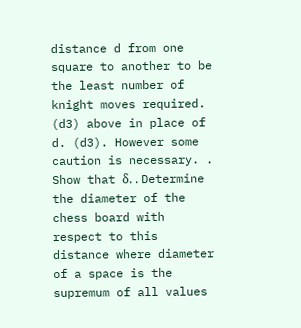distance d from one square to another to be the least number of knight moves required. (d3) above in place of d. (d3). However some caution is necessary. . Show that δ. . Determine the diameter of the chess board with respect to this distance where diameter of a space is the supremum of all values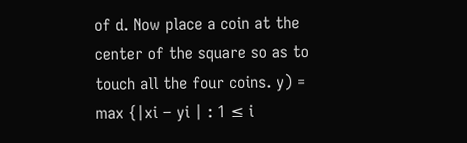of d. Now place a coin at the center of the square so as to touch all the four coins. y) = max {|xi − yi | : 1 ≤ i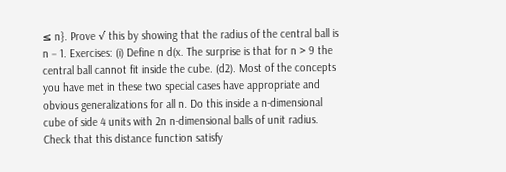≤ n}. Prove √ this by showing that the radius of the central ball is n − 1. Exercises: (i) Define n d(x. The surprise is that for n > 9 the central ball cannot fit inside the cube. (d2). Most of the concepts you have met in these two special cases have appropriate and obvious generalizations for all n. Do this inside a n-dimensional cube of side 4 units with 2n n-dimensional balls of unit radius. Check that this distance function satisfy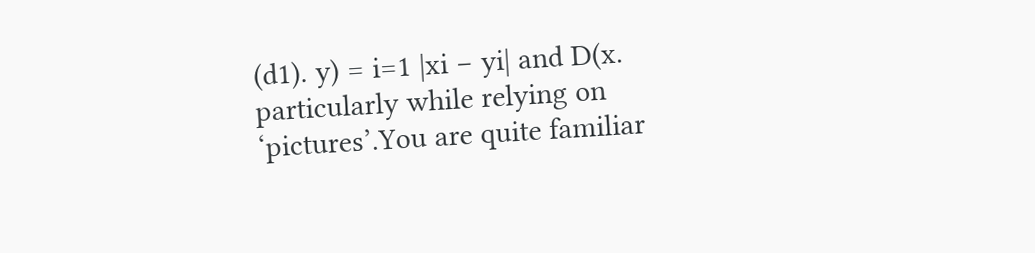(d1). y) = i=1 |xi − yi| and D(x. particularly while relying on ‘pictures’.You are quite familiar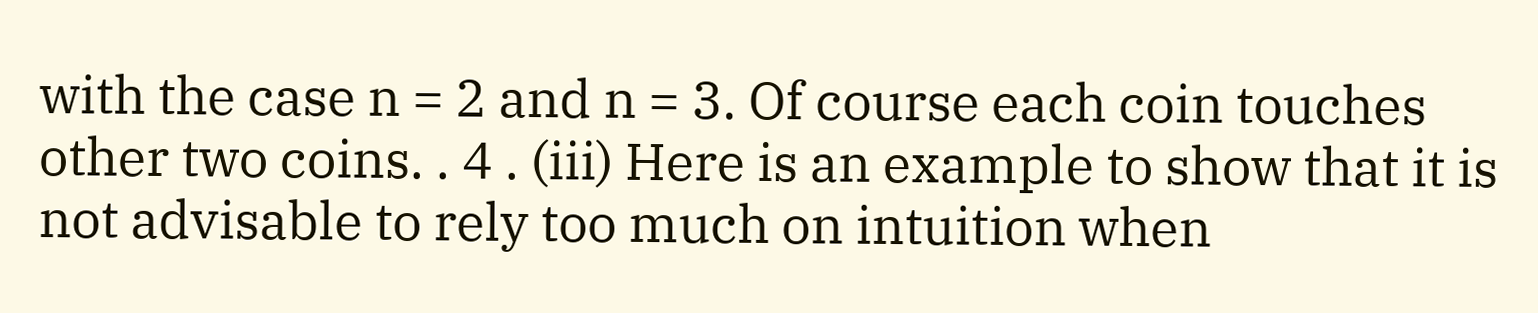with the case n = 2 and n = 3. Of course each coin touches other two coins. . 4 . (iii) Here is an example to show that it is not advisable to rely too much on intuition when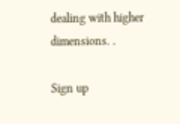dealing with higher dimensions. .

Sign up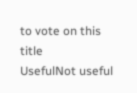to vote on this title
UsefulNot useful